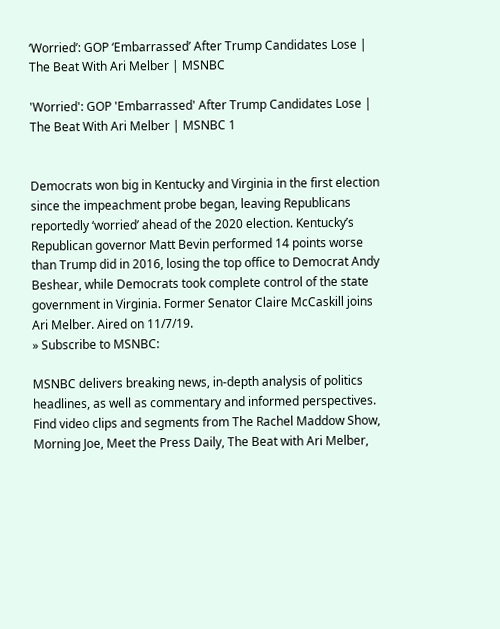‘Worried’: GOP ‘Embarrassed’ After Trump Candidates Lose | The Beat With Ari Melber | MSNBC

'Worried': GOP 'Embarrassed' After Trump Candidates Lose | The Beat With Ari Melber | MSNBC 1


Democrats won big in Kentucky and Virginia in the first election since the impeachment probe began, leaving Republicans reportedly ‘worried’ ahead of the 2020 election. Kentucky’s Republican governor Matt Bevin performed 14 points worse than Trump did in 2016, losing the top office to Democrat Andy Beshear, while Democrats took complete control of the state government in Virginia. Former Senator Claire McCaskill joins Ari Melber. Aired on 11/7/19.
» Subscribe to MSNBC:

MSNBC delivers breaking news, in-depth analysis of politics headlines, as well as commentary and informed perspectives. Find video clips and segments from The Rachel Maddow Show, Morning Joe, Meet the Press Daily, The Beat with Ari Melber,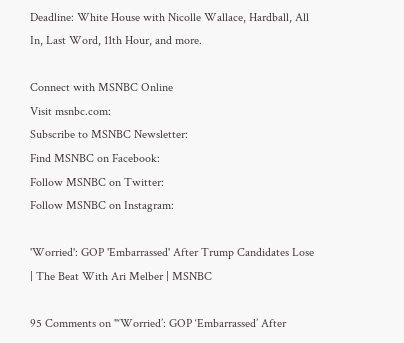Deadline: White House with Nicolle Wallace, Hardball, All In, Last Word, 11th Hour, and more.

Connect with MSNBC Online
Visit msnbc.com:
Subscribe to MSNBC Newsletter:
Find MSNBC on Facebook:
Follow MSNBC on Twitter:
Follow MSNBC on Instagram:

'Worried': GOP 'Embarrassed' After Trump Candidates Lose | The Beat With Ari Melber | MSNBC

95 Comments on "‘Worried’: GOP ‘Embarrassed’ After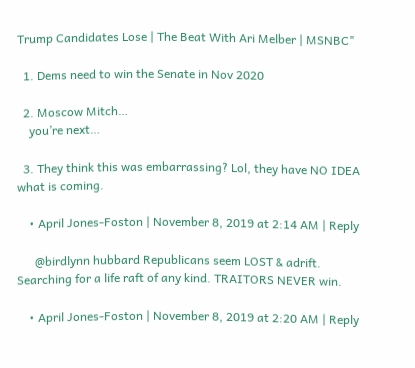Trump Candidates Lose | The Beat With Ari Melber | MSNBC"

  1. Dems need to win the Senate in Nov 2020

  2. Moscow Mitch…
    you’re next…

  3. They think this was embarrassing? Lol, they have NO IDEA what is coming.

    • April Jones-Foston | November 8, 2019 at 2:14 AM | Reply

      @birdlynn hubbard Republicans seem LOST & adrift. Searching for a life raft of any kind. TRAITORS NEVER win.

    • April Jones-Foston | November 8, 2019 at 2:20 AM | Reply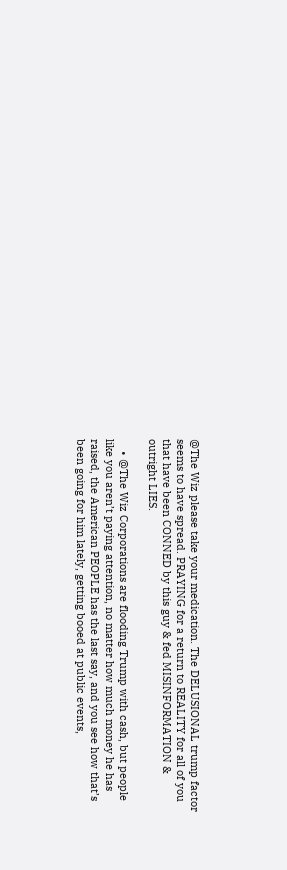@The Wiz please take your medication. The DELUSIONAL trump factor seems to have spread. PRAYING for a return to REALITY for all of you that have been CONNED by this guy & fed MISINFORMATION & outright LIES.

    • @The Wiz Corporations are flooding Trump with cash, but people like you aren’t paying attention, no matter how much money he has raised, the American PEOPLE has the last say, and you see how that’s been going for him lately, getting booed at public events,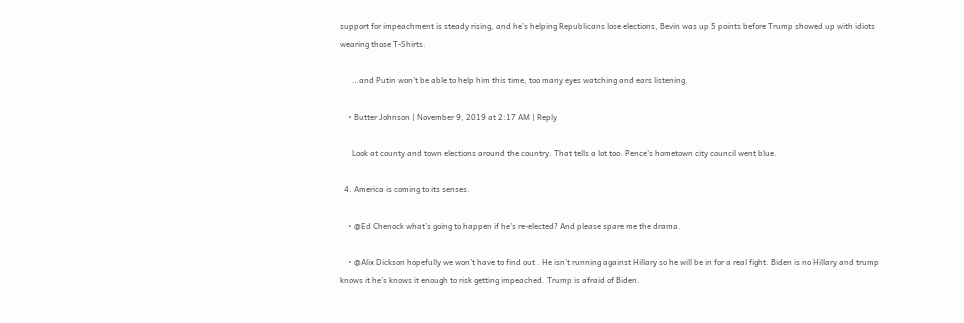support for impeachment is steady rising, and he’s helping Republicans lose elections, Bevin was up 5 points before Trump showed up with idiots wearing those T-Shirts.

      …and Putin won’t be able to help him this time, too many eyes watching and ears listening.

    • Butter Johnson | November 9, 2019 at 2:17 AM | Reply

      Look at county and town elections around the country. That tells a lot too. Pence’s hometown city council went blue.

  4. America is coming to its senses.

    • @Ed Chenock what’s going to happen if he’s re-elected? And please spare me the drama.

    • @Alix Dickson hopefully we won’t have to find out . He isn’t running against Hillary so he will be in for a real fight. Biden is no Hillary and trump knows it he’s knows it enough to risk getting impeached. Trump is afraid of Biden.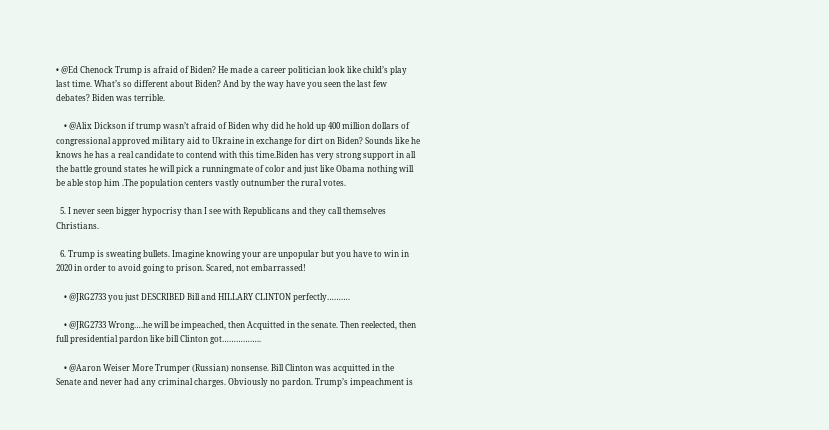• @Ed Chenock Trump is afraid of Biden? He made a career politician look like child’s play last time. What’s so different about Biden? And by the way have you seen the last few debates? Biden was terrible.

    • @Alix Dickson if trump wasn’t afraid of Biden why did he hold up 400 million dollars of congressional approved military aid to Ukraine in exchange for dirt on Biden? Sounds like he knows he has a real candidate to contend with this time.Biden has very strong support in all the battle ground states he will pick a runningmate of color and just like Obama nothing will be able stop him .The population centers vastly outnumber the rural votes.

  5. I never seen bigger hypocrisy than I see with Republicans and they call themselves Christians.

  6. Trump is sweating bullets. Imagine knowing your are unpopular but you have to win in 2020 in order to avoid going to prison. Scared, not embarrassed!

    • @JRG2733 you just DESCRIBED Bill and HILLARY CLINTON perfectly……….

    • @JRG2733 Wrong….he will be impeached, then Acquitted in the senate. Then reelected, then full presidential pardon like bill Clinton got……………..

    • @Aaron Weiser More Trumper (Russian) nonsense. Bill Clinton was acquitted in the Senate and never had any criminal charges. Obviously no pardon. Trump’s impeachment is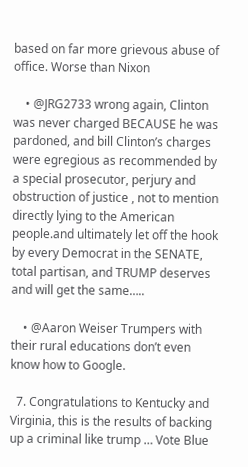based on far more grievous abuse of office. Worse than Nixon

    • @JRG2733 wrong again, Clinton was never charged BECAUSE he was pardoned, and bill Clinton’s charges were egregious as recommended by a special prosecutor, perjury and obstruction of justice , not to mention directly lying to the American people.and ultimately let off the hook by every Democrat in the SENATE, total partisan, and TRUMP deserves and will get the same…..

    • @Aaron Weiser Trumpers with their rural educations don’t even know how to Google.

  7. Congratulations to Kentucky and Virginia, this is the results of backing up a criminal like trump … Vote Blue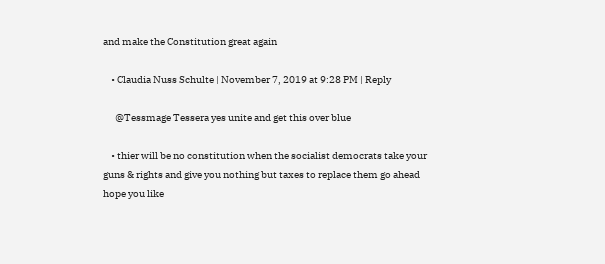and make the Constitution great again

    • Claudia Nuss Schulte | November 7, 2019 at 9:28 PM | Reply

      @Tessmage Tessera yes unite and get this over blue

    • thier will be no constitution when the socialist democrats take your guns & rights and give you nothing but taxes to replace them go ahead hope you like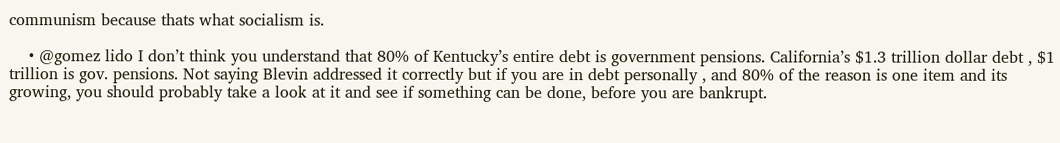communism because thats what socialism is.

    • @gomez lido I don’t think you understand that 80% of Kentucky’s entire debt is government pensions. California’s $1.3 trillion dollar debt , $1 trillion is gov. pensions. Not saying Blevin addressed it correctly but if you are in debt personally , and 80% of the reason is one item and its growing, you should probably take a look at it and see if something can be done, before you are bankrupt.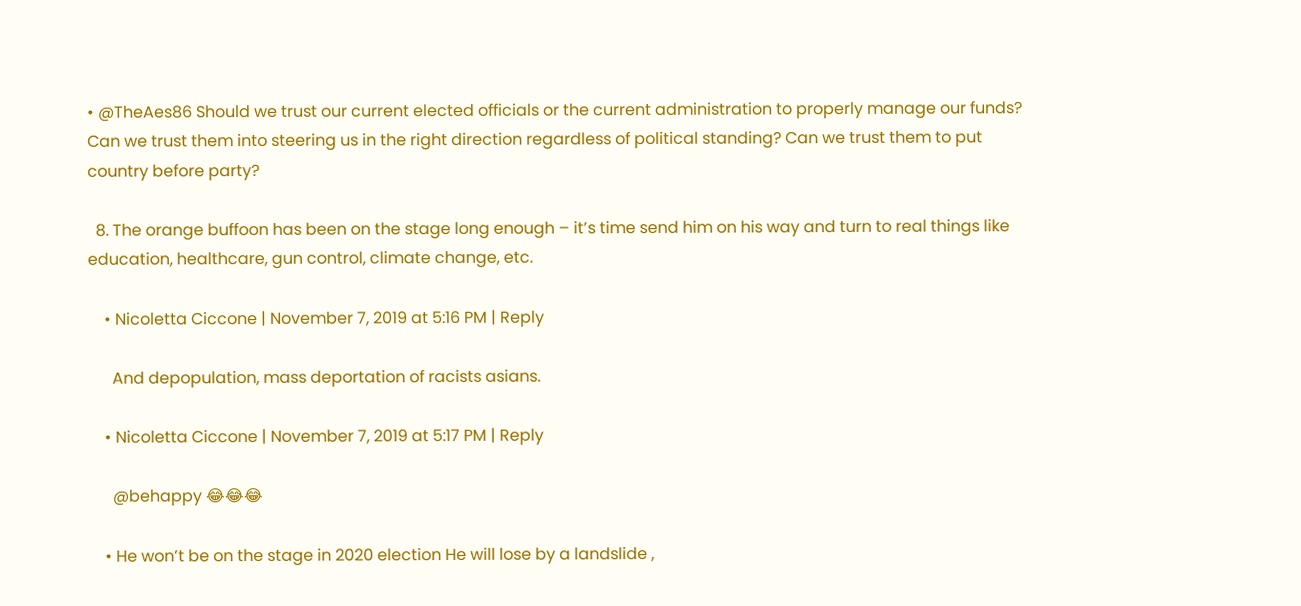• @TheAes86 Should we trust our current elected officials or the current administration to properly manage our funds? Can we trust them into steering us in the right direction regardless of political standing? Can we trust them to put country before party?

  8. The orange buffoon has been on the stage long enough – it’s time send him on his way and turn to real things like education, healthcare, gun control, climate change, etc.

    • Nicoletta Ciccone | November 7, 2019 at 5:16 PM | Reply

      And depopulation, mass deportation of racists asians.

    • Nicoletta Ciccone | November 7, 2019 at 5:17 PM | Reply

      @behappy 😂😂😂

    • He won’t be on the stage in 2020 election He will lose by a landslide ,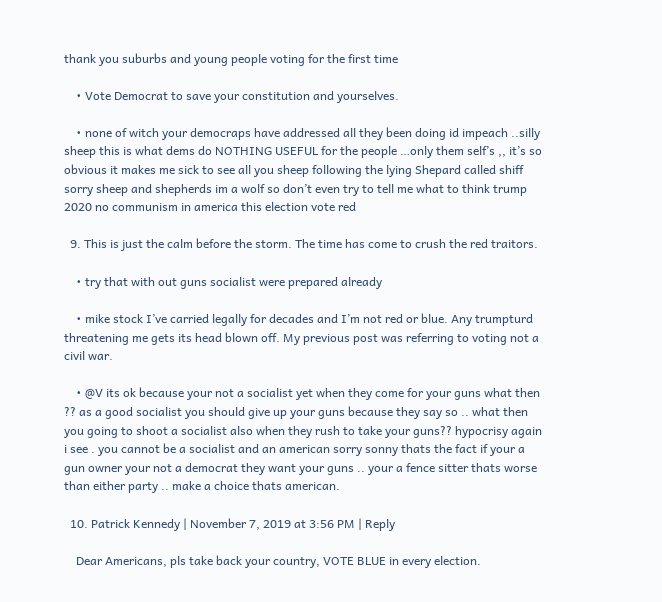thank you suburbs and young people voting for the first time

    • Vote Democrat to save your constitution and yourselves.

    • none of witch your democraps have addressed all they been doing id impeach ..silly sheep this is what dems do NOTHING USEFUL for the people …only them self’s ,, it’s so obvious it makes me sick to see all you sheep following the lying Shepard called shiff sorry sheep and shepherds im a wolf so don’t even try to tell me what to think trump 2020 no communism in america this election vote red

  9. This is just the calm before the storm. The time has come to crush the red traitors.

    • try that with out guns socialist were prepared already

    • mike stock I’ve carried legally for decades and I’m not red or blue. Any trumpturd threatening me gets its head blown off. My previous post was referring to voting not a civil war.

    • @V its ok because your not a socialist yet when they come for your guns what then ?? as a good socialist you should give up your guns because they say so .. what then you going to shoot a socialist also when they rush to take your guns?? hypocrisy again i see . you cannot be a socialist and an american sorry sonny thats the fact if your a gun owner your not a democrat they want your guns .. your a fence sitter thats worse than either party .. make a choice thats american.

  10. Patrick Kennedy | November 7, 2019 at 3:56 PM | Reply

    Dear Americans, pls take back your country, VOTE BLUE in every election.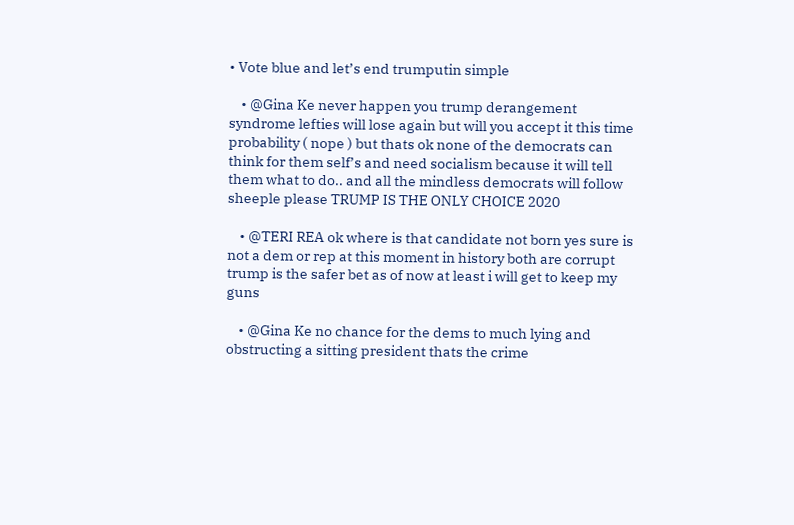• Vote blue and let’s end trumputin simple

    • @Gina Ke never happen you trump derangement syndrome lefties will lose again but will you accept it this time probability ( nope ) but thats ok none of the democrats can think for them self’s and need socialism because it will tell them what to do.. and all the mindless democrats will follow sheeple please TRUMP IS THE ONLY CHOICE 2020

    • @TERI REA ok where is that candidate not born yes sure is not a dem or rep at this moment in history both are corrupt trump is the safer bet as of now at least i will get to keep my guns

    • @Gina Ke no chance for the dems to much lying and obstructing a sitting president thats the crime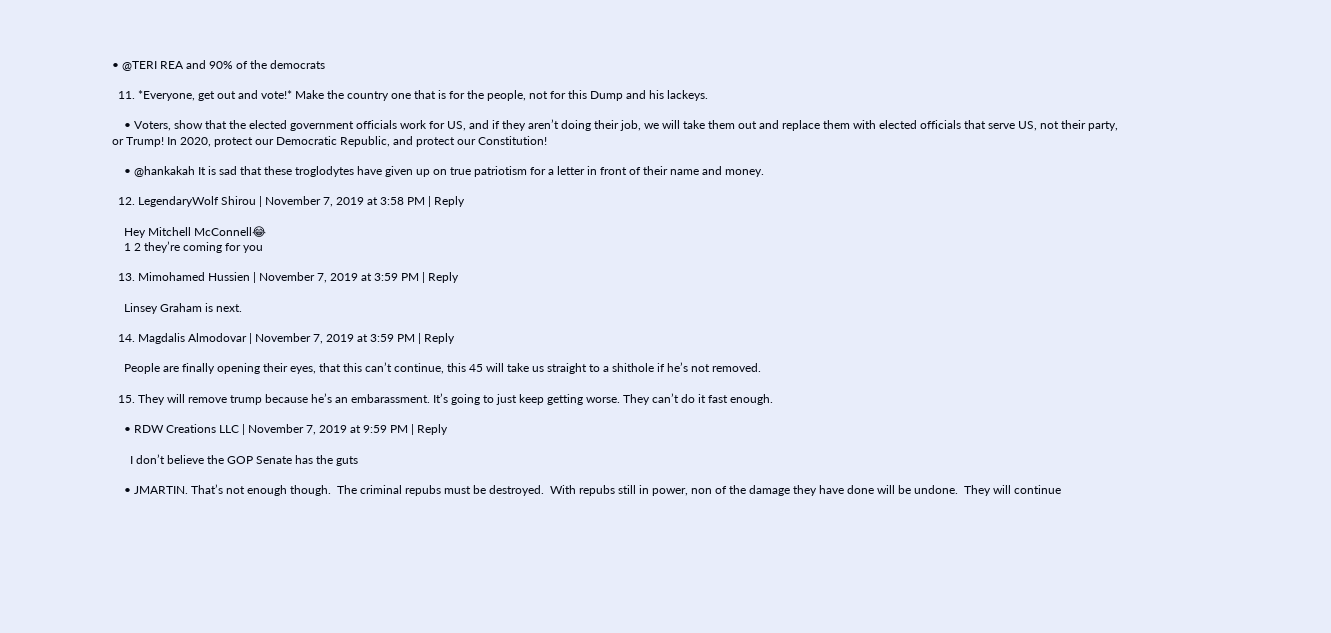• @TERI REA and 90% of the democrats

  11. *Everyone, get out and vote!* Make the country one that is for the people, not for this Dump and his lackeys.

    • Voters, show that the elected government officials work for US, and if they aren’t doing their job, we will take them out and replace them with elected officials that serve US, not their party, or Trump! In 2020, protect our Democratic Republic, and protect our Constitution!

    • @hankakah It is sad that these troglodytes have given up on true patriotism for a letter in front of their name and money.

  12. LegendaryWolf Shirou | November 7, 2019 at 3:58 PM | Reply

    Hey Mitchell McConnell😂
    1 2 they’re coming for you

  13. Mimohamed Hussien | November 7, 2019 at 3:59 PM | Reply

    Linsey Graham is next.

  14. Magdalis Almodovar | November 7, 2019 at 3:59 PM | Reply

    People are finally opening their eyes, that this can’t continue, this 45 will take us straight to a shithole if he’s not removed.

  15. They will remove trump because he’s an embarassment. It’s going to just keep getting worse. They can’t do it fast enough.

    • RDW Creations LLC | November 7, 2019 at 9:59 PM | Reply

      I don’t believe the GOP Senate has the guts

    • JMARTIN. That’s not enough though.  The criminal repubs must be destroyed.  With repubs still in power, non of the damage they have done will be undone.  They will continue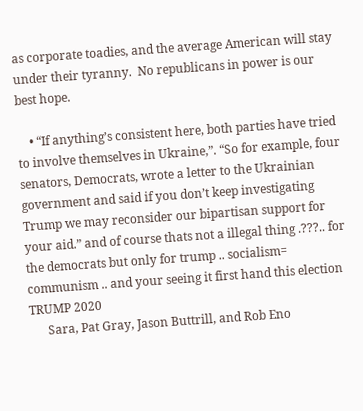as corporate toadies, and the average American will stay under their tyranny.  No republicans in power is our best hope.

    • “If anything’s consistent here, both parties have tried to involve themselves in Ukraine,”. “So for example, four senators, Democrats, wrote a letter to the Ukrainian government and said if you don’t keep investigating Trump we may reconsider our bipartisan support for your aid.” and of course thats not a illegal thing .???.. for the democrats but only for trump .. socialism= communism .. and your seeing it first hand this election TRUMP 2020
      Sara, Pat Gray, Jason Buttrill, and Rob Eno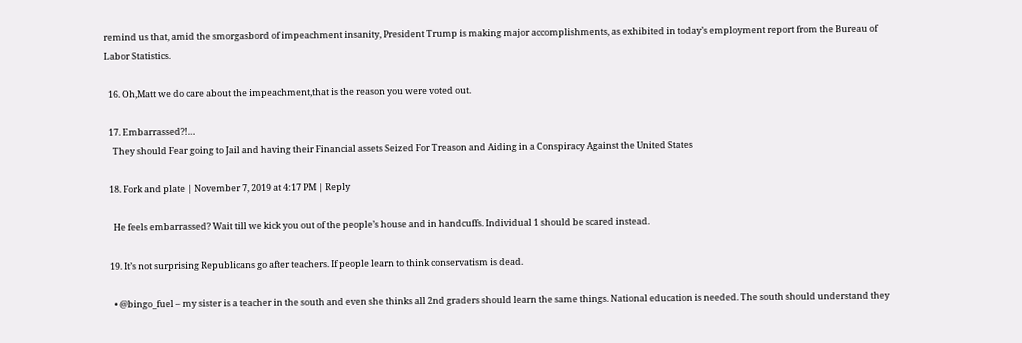remind us that, amid the smorgasbord of impeachment insanity, President Trump is making major accomplishments, as exhibited in today’s employment report from the Bureau of Labor Statistics.

  16. Oh,Matt we do care about the impeachment,that is the reason you were voted out.

  17. Embarrassed?!…
    They should Fear going to Jail and having their Financial assets Seized For Treason and Aiding in a Conspiracy Against the United States

  18. Fork and plate | November 7, 2019 at 4:17 PM | Reply

    He feels embarrassed? Wait till we kick you out of the people’s house and in handcuffs. Individual 1 should be scared instead.

  19. It’s not surprising Republicans go after teachers. If people learn to think conservatism is dead.

    • @bingo_fuel – my sister is a teacher in the south and even she thinks all 2nd graders should learn the same things. National education is needed. The south should understand they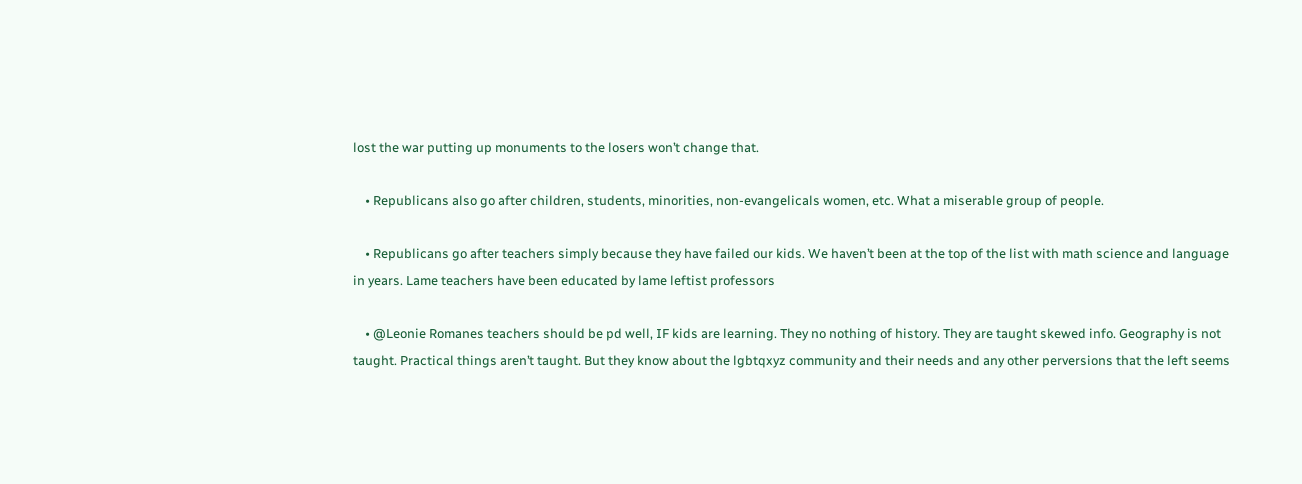lost the war putting up monuments to the losers won’t change that.

    • Republicans also go after children, students, minorities, non-evangelicals women, etc. What a miserable group of people.

    • Republicans go after teachers simply because they have failed our kids. We haven’t been at the top of the list with math science and language in years. Lame teachers have been educated by lame leftist professors

    • @Leonie Romanes teachers should be pd well, IF kids are learning. They no nothing of history. They are taught skewed info. Geography is not taught. Practical things aren’t taught. But they know about the lgbtqxyz community and their needs and any other perversions that the left seems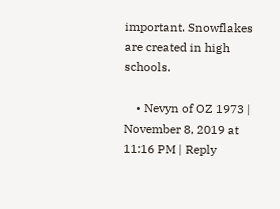important. Snowflakes are created in high schools.

    • Nevyn of OZ 1973 | November 8, 2019 at 11:16 PM | Reply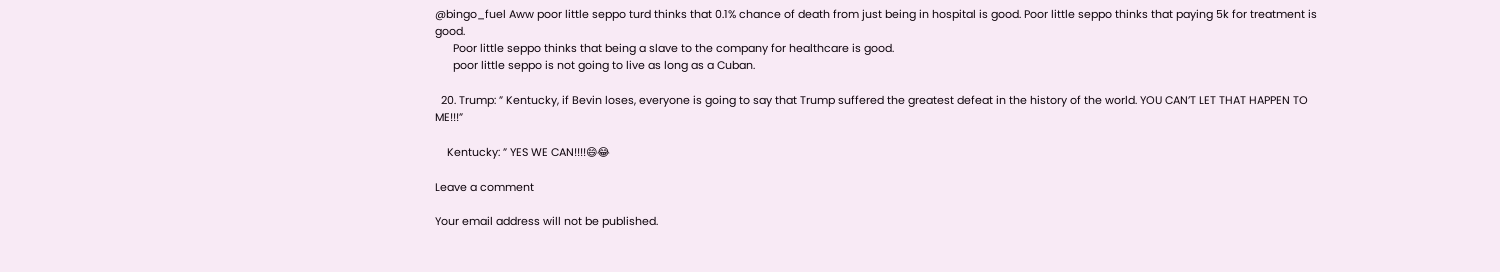@bingo_fuel Aww poor little seppo turd thinks that 0.1% chance of death from just being in hospital is good. Poor little seppo thinks that paying 5k for treatment is good.
      Poor little seppo thinks that being a slave to the company for healthcare is good.
      poor little seppo is not going to live as long as a Cuban.

  20. Trump: ” Kentucky, if Bevin loses, everyone is going to say that Trump suffered the greatest defeat in the history of the world. YOU CAN’T LET THAT HAPPEN TO ME!!!”

    Kentucky: ” YES WE CAN!!!!😄😂

Leave a comment

Your email address will not be published.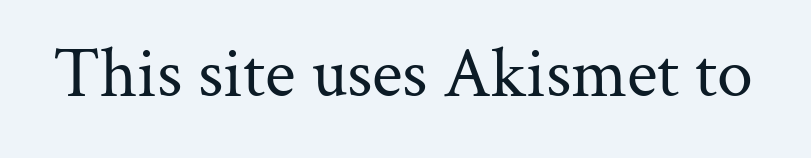This site uses Akismet to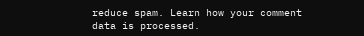reduce spam. Learn how your comment data is processed.